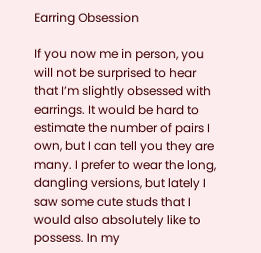Earring Obsession

If you now me in person, you will not be surprised to hear that I’m slightly obsessed with earrings. It would be hard to estimate the number of pairs I own, but I can tell you they are many. I prefer to wear the long, dangling versions, but lately I saw some cute studs that I would also absolutely like to possess. In my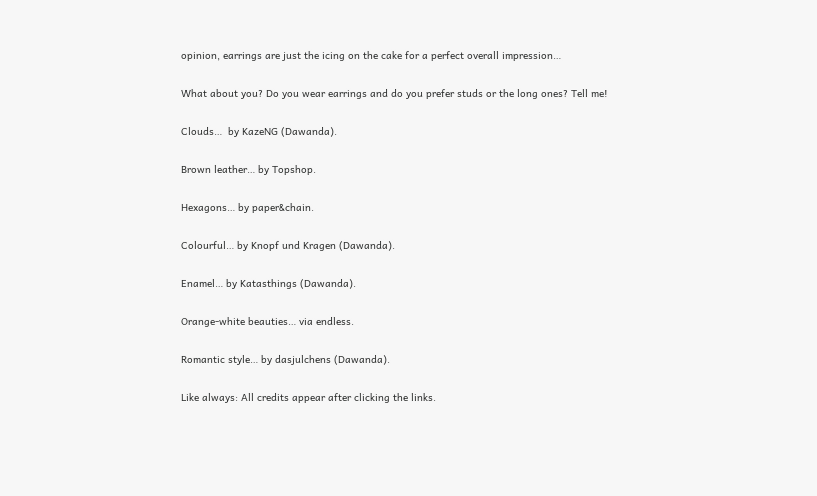opinion, earrings are just the icing on the cake for a perfect overall impression…

What about you? Do you wear earrings and do you prefer studs or the long ones? Tell me!

Clouds…  by KazeNG (Dawanda).

Brown leather… by Topshop.

Hexagons… by paper&chain.

Colourful… by Knopf und Kragen (Dawanda).

Enamel… by Katasthings (Dawanda).

Orange-white beauties… via endless.

Romantic style… by dasjulchens (Dawanda).

Like always: All credits appear after clicking the links.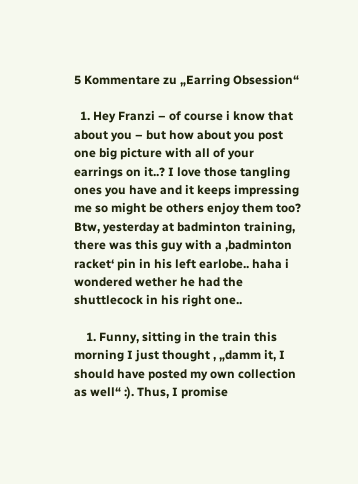5 Kommentare zu „Earring Obsession“

  1. Hey Franzi – of course i know that about you – but how about you post one big picture with all of your earrings on it..? I love those tangling ones you have and it keeps impressing me so might be others enjoy them too? Btw, yesterday at badminton training, there was this guy with a ‚badminton racket‘ pin in his left earlobe.. haha i wondered wether he had the shuttlecock in his right one..

    1. Funny, sitting in the train this morning I just thought , „damm it, I should have posted my own collection as well“ :). Thus, I promise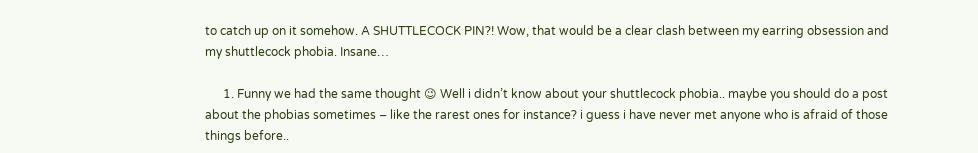to catch up on it somehow. A SHUTTLECOCK PIN?! Wow, that would be a clear clash between my earring obsession and my shuttlecock phobia. Insane…

      1. Funny we had the same thought 😉 Well i didn’t know about your shuttlecock phobia.. maybe you should do a post about the phobias sometimes – like the rarest ones for instance? i guess i have never met anyone who is afraid of those things before..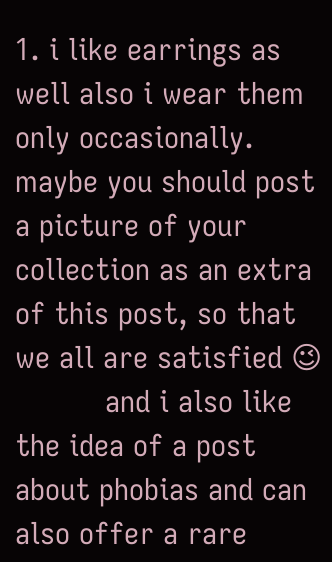1. i like earrings as well also i wear them only occasionally. maybe you should post a picture of your collection as an extra of this post, so that we all are satisfied 😉
          and i also like the idea of a post about phobias and can also offer a rare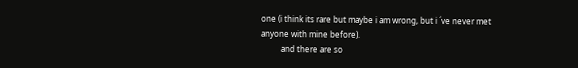one (i think its rare but maybe i am wrong, but i ´ve never met anyone with mine before).
          and there are so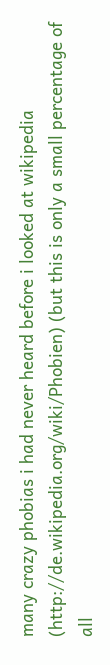many crazy phobias i had never heard before i looked at wikipedia (http://de.wikipedia.org/wiki/Phobien) (but this is only a small percentage of all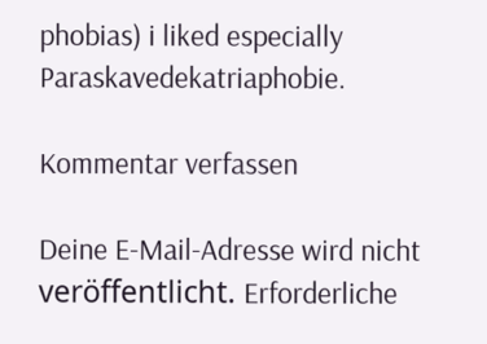phobias) i liked especially Paraskavedekatriaphobie.

Kommentar verfassen

Deine E-Mail-Adresse wird nicht veröffentlicht. Erforderliche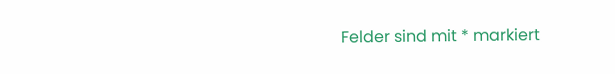Felder sind mit * markiert